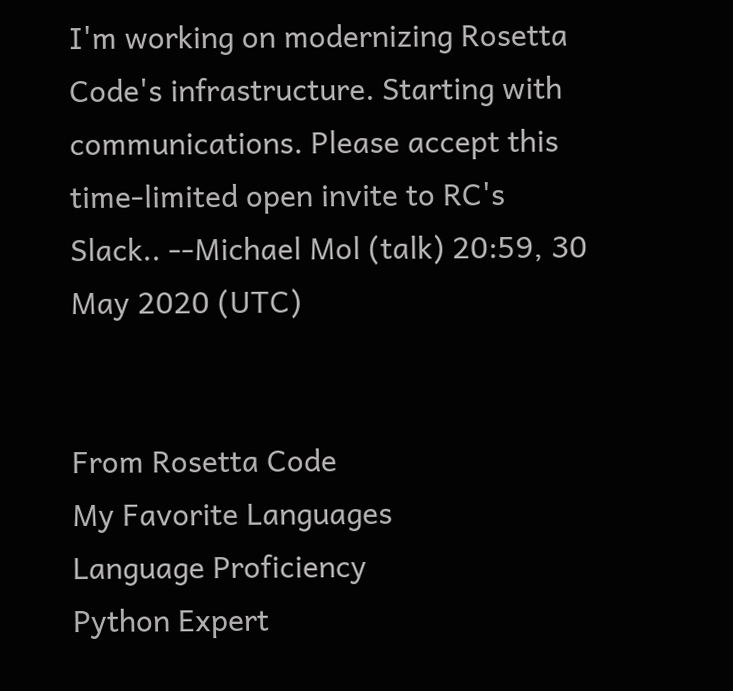I'm working on modernizing Rosetta Code's infrastructure. Starting with communications. Please accept this time-limited open invite to RC's Slack.. --Michael Mol (talk) 20:59, 30 May 2020 (UTC)


From Rosetta Code
My Favorite Languages
Language Proficiency
Python Expert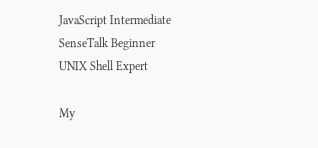JavaScript Intermediate
SenseTalk Beginner
UNIX Shell Expert

My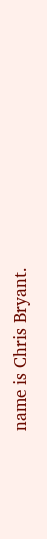name is Chris Bryant.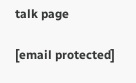talk page

[email protected]